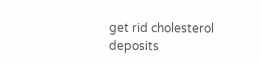get rid cholesterol deposits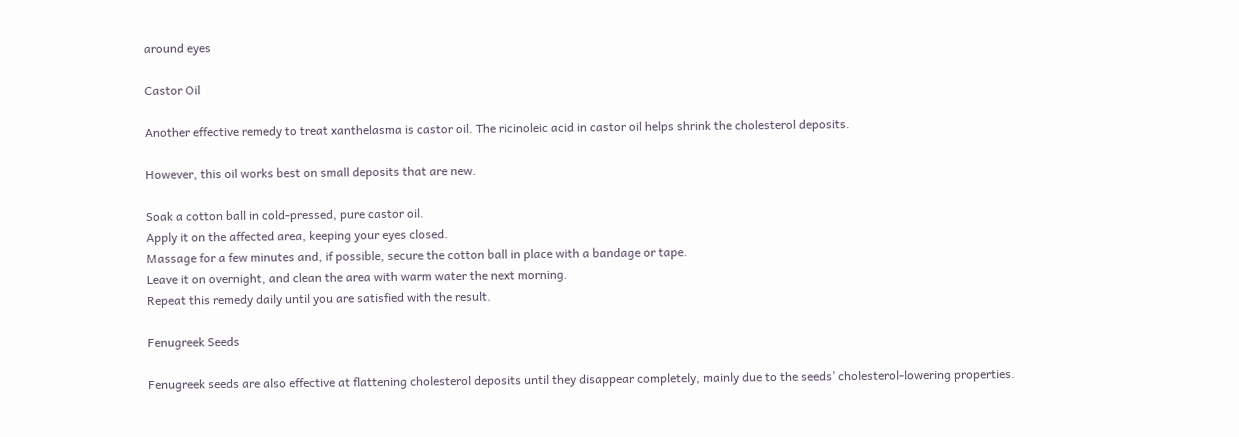around eyes

Castor Oil

Another effective remedy to treat xanthelasma is castor oil. The ricinoleic acid in castor oil helps shrink the cholesterol deposits.

However, this oil works best on small deposits that are new.

Soak a cotton ball in cold-pressed, pure castor oil.
Apply it on the affected area, keeping your eyes closed.
Massage for a few minutes and, if possible, secure the cotton ball in place with a bandage or tape.
Leave it on overnight, and clean the area with warm water the next morning.
Repeat this remedy daily until you are satisfied with the result.

Fenugreek Seeds

Fenugreek seeds are also effective at flattening cholesterol deposits until they disappear completely, mainly due to the seeds’ cholesterol-lowering properties.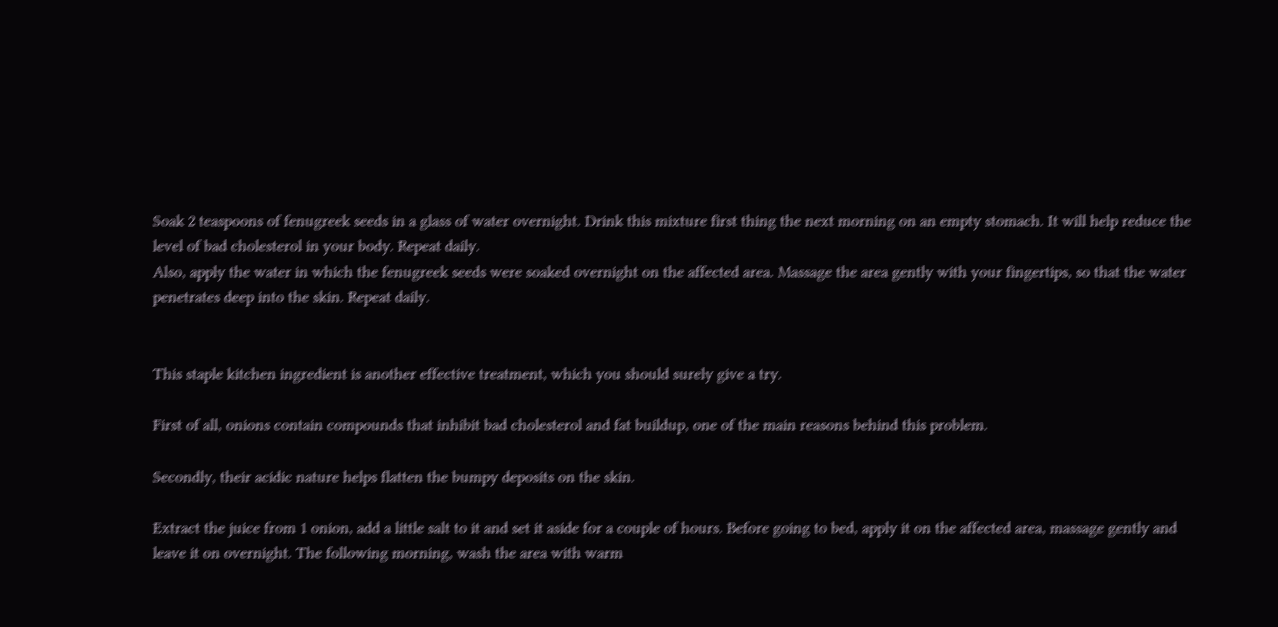Soak 2 teaspoons of fenugreek seeds in a glass of water overnight. Drink this mixture first thing the next morning on an empty stomach. It will help reduce the level of bad cholesterol in your body. Repeat daily.
Also, apply the water in which the fenugreek seeds were soaked overnight on the affected area. Massage the area gently with your fingertips, so that the water penetrates deep into the skin. Repeat daily.


This staple kitchen ingredient is another effective treatment, which you should surely give a try.

First of all, onions contain compounds that inhibit bad cholesterol and fat buildup, one of the main reasons behind this problem.

Secondly, their acidic nature helps flatten the bumpy deposits on the skin.

Extract the juice from 1 onion, add a little salt to it and set it aside for a couple of hours. Before going to bed, apply it on the affected area, massage gently and leave it on overnight. The following morning, wash the area with warm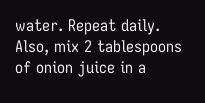water. Repeat daily.
Also, mix 2 tablespoons of onion juice in a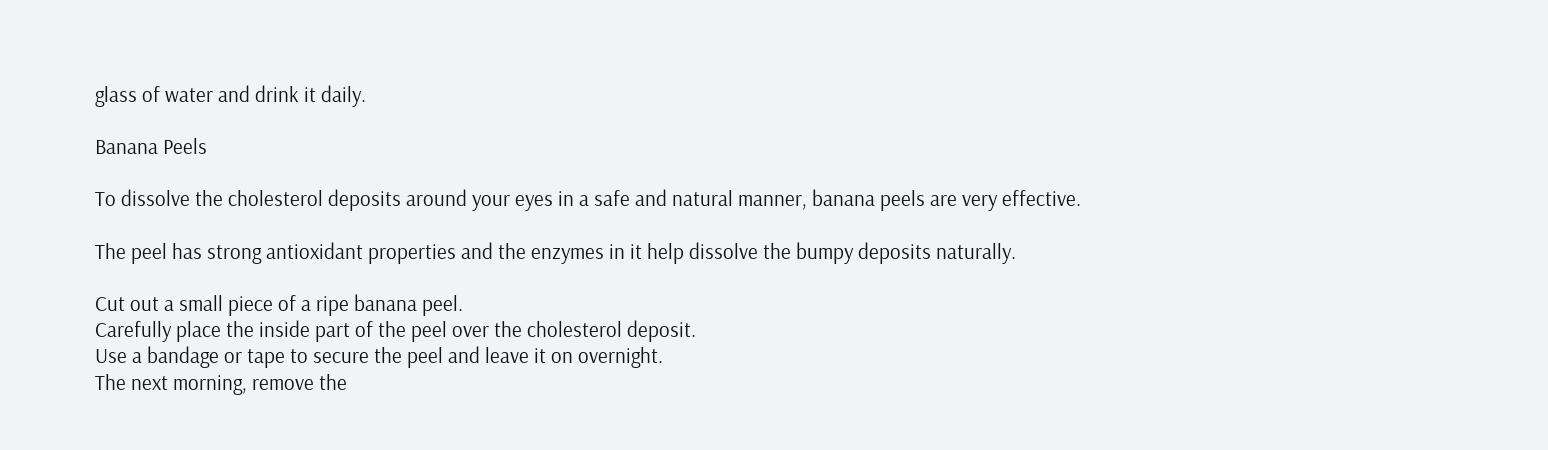glass of water and drink it daily.

Banana Peels

To dissolve the cholesterol deposits around your eyes in a safe and natural manner, banana peels are very effective.

The peel has strong antioxidant properties and the enzymes in it help dissolve the bumpy deposits naturally.

Cut out a small piece of a ripe banana peel.
Carefully place the inside part of the peel over the cholesterol deposit.
Use a bandage or tape to secure the peel and leave it on overnight.
The next morning, remove the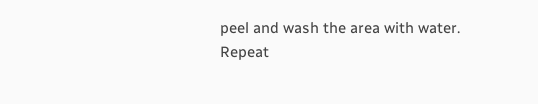peel and wash the area with water.
Repeat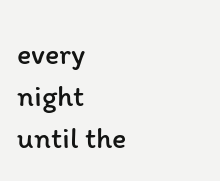every night until the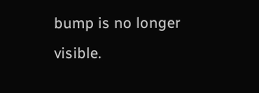bump is no longer visible.